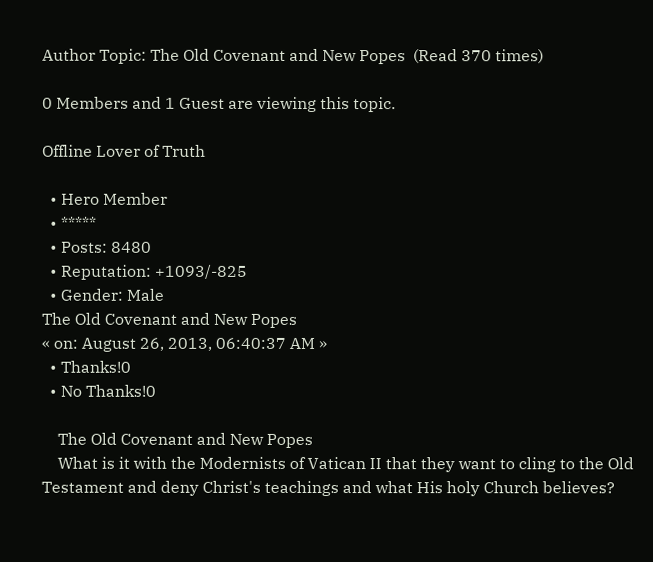Author Topic: The Old Covenant and New Popes  (Read 370 times)

0 Members and 1 Guest are viewing this topic.

Offline Lover of Truth

  • Hero Member
  • *****
  • Posts: 8480
  • Reputation: +1093/-825
  • Gender: Male
The Old Covenant and New Popes
« on: August 26, 2013, 06:40:37 AM »
  • Thanks!0
  • No Thanks!0

    The Old Covenant and New Popes
    What is it with the Modernists of Vatican II that they want to cling to the Old Testament and deny Christ's teachings and what His holy Church believes?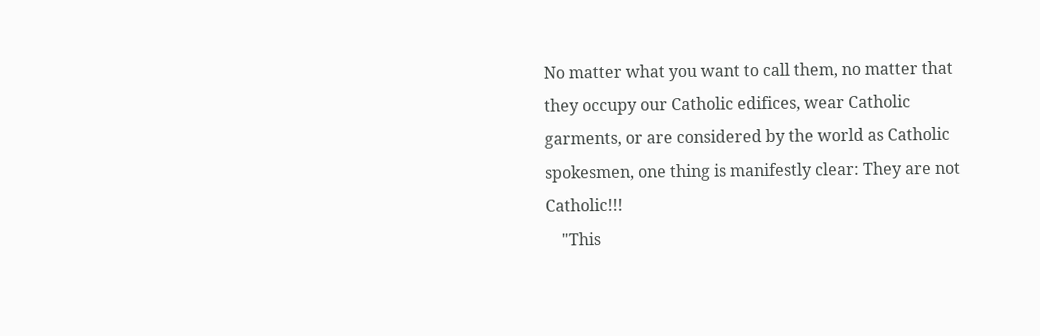No matter what you want to call them, no matter that they occupy our Catholic edifices, wear Catholic garments, or are considered by the world as Catholic spokesmen, one thing is manifestly clear: They are not Catholic!!!
    "This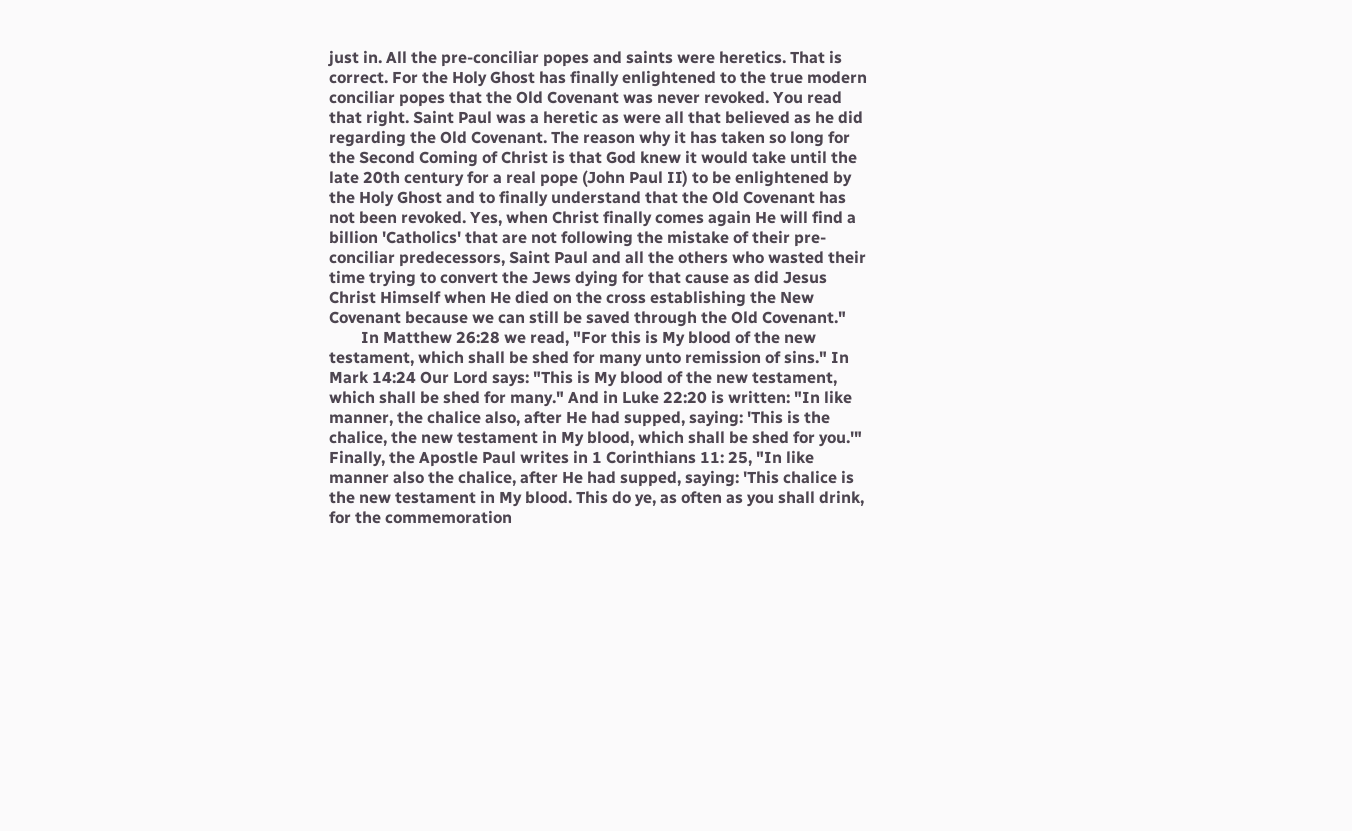just in. All the pre-conciliar popes and saints were heretics. That is correct. For the Holy Ghost has finally enlightened to the true modern conciliar popes that the Old Covenant was never revoked. You read that right. Saint Paul was a heretic as were all that believed as he did regarding the Old Covenant. The reason why it has taken so long for the Second Coming of Christ is that God knew it would take until the late 20th century for a real pope (John Paul II) to be enlightened by the Holy Ghost and to finally understand that the Old Covenant has not been revoked. Yes, when Christ finally comes again He will find a billion 'Catholics' that are not following the mistake of their pre-conciliar predecessors, Saint Paul and all the others who wasted their time trying to convert the Jews dying for that cause as did Jesus Christ Himself when He died on the cross establishing the New Covenant because we can still be saved through the Old Covenant."
        In Matthew 26:28 we read, "For this is My blood of the new testament, which shall be shed for many unto remission of sins." In Mark 14:24 Our Lord says: "This is My blood of the new testament, which shall be shed for many." And in Luke 22:20 is written: "In like manner, the chalice also, after He had supped, saying: 'This is the chalice, the new testament in My blood, which shall be shed for you.'" Finally, the Apostle Paul writes in 1 Corinthians 11: 25, "In like manner also the chalice, after He had supped, saying: 'This chalice is the new testament in My blood. This do ye, as often as you shall drink, for the commemoration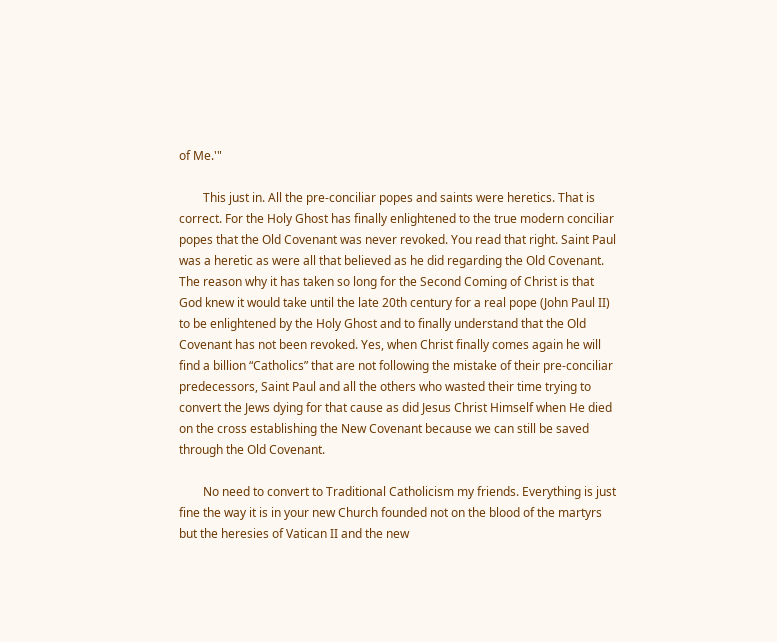of Me.'"

        This just in. All the pre-conciliar popes and saints were heretics. That is correct. For the Holy Ghost has finally enlightened to the true modern conciliar popes that the Old Covenant was never revoked. You read that right. Saint Paul was a heretic as were all that believed as he did regarding the Old Covenant. The reason why it has taken so long for the Second Coming of Christ is that God knew it would take until the late 20th century for a real pope (John Paul II) to be enlightened by the Holy Ghost and to finally understand that the Old Covenant has not been revoked. Yes, when Christ finally comes again he will find a billion “Catholics” that are not following the mistake of their pre-conciliar predecessors, Saint Paul and all the others who wasted their time trying to convert the Jews dying for that cause as did Jesus Christ Himself when He died on the cross establishing the New Covenant because we can still be saved through the Old Covenant.

        No need to convert to Traditional Catholicism my friends. Everything is just fine the way it is in your new Church founded not on the blood of the martyrs but the heresies of Vatican II and the new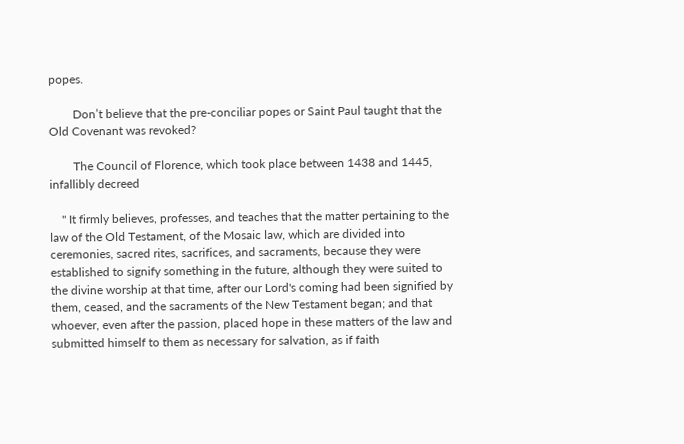popes.

        Don’t believe that the pre-conciliar popes or Saint Paul taught that the Old Covenant was revoked?

        The Council of Florence, which took place between 1438 and 1445, infallibly decreed

    " It firmly believes, professes, and teaches that the matter pertaining to the law of the Old Testament, of the Mosaic law, which are divided into ceremonies, sacred rites, sacrifices, and sacraments, because they were established to signify something in the future, although they were suited to the divine worship at that time, after our Lord's coming had been signified by them, ceased, and the sacraments of the New Testament began; and that whoever, even after the passion, placed hope in these matters of the law and submitted himself to them as necessary for salvation, as if faith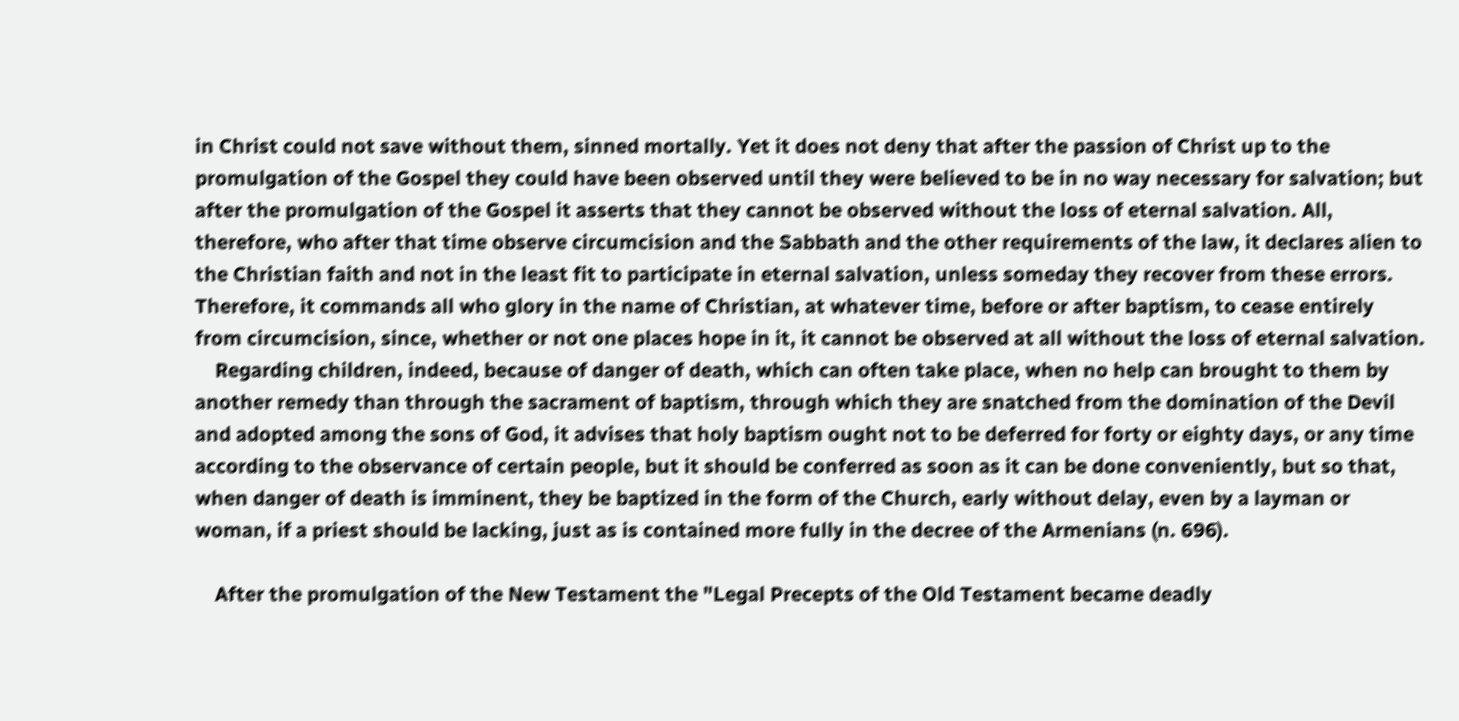in Christ could not save without them, sinned mortally. Yet it does not deny that after the passion of Christ up to the promulgation of the Gospel they could have been observed until they were believed to be in no way necessary for salvation; but after the promulgation of the Gospel it asserts that they cannot be observed without the loss of eternal salvation. All, therefore, who after that time observe circumcision and the Sabbath and the other requirements of the law, it declares alien to the Christian faith and not in the least fit to participate in eternal salvation, unless someday they recover from these errors. Therefore, it commands all who glory in the name of Christian, at whatever time, before or after baptism, to cease entirely from circumcision, since, whether or not one places hope in it, it cannot be observed at all without the loss of eternal salvation.
    Regarding children, indeed, because of danger of death, which can often take place, when no help can brought to them by another remedy than through the sacrament of baptism, through which they are snatched from the domination of the Devil and adopted among the sons of God, it advises that holy baptism ought not to be deferred for forty or eighty days, or any time according to the observance of certain people, but it should be conferred as soon as it can be done conveniently, but so that, when danger of death is imminent, they be baptized in the form of the Church, early without delay, even by a layman or woman, if a priest should be lacking, just as is contained more fully in the decree of the Armenians (n. 696).

    After the promulgation of the New Testament the "Legal Precepts of the Old Testament became deadly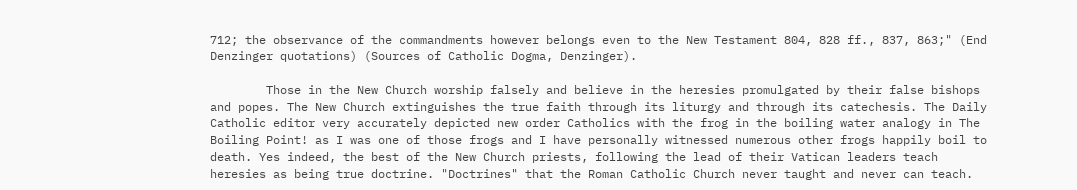712; the observance of the commandments however belongs even to the New Testament 804, 828 ff., 837, 863;" (End Denzinger quotations) (Sources of Catholic Dogma, Denzinger).

        Those in the New Church worship falsely and believe in the heresies promulgated by their false bishops and popes. The New Church extinguishes the true faith through its liturgy and through its catechesis. The Daily Catholic editor very accurately depicted new order Catholics with the frog in the boiling water analogy in The Boiling Point! as I was one of those frogs and I have personally witnessed numerous other frogs happily boil to death. Yes indeed, the best of the New Church priests, following the lead of their Vatican leaders teach heresies as being true doctrine. "Doctrines" that the Roman Catholic Church never taught and never can teach.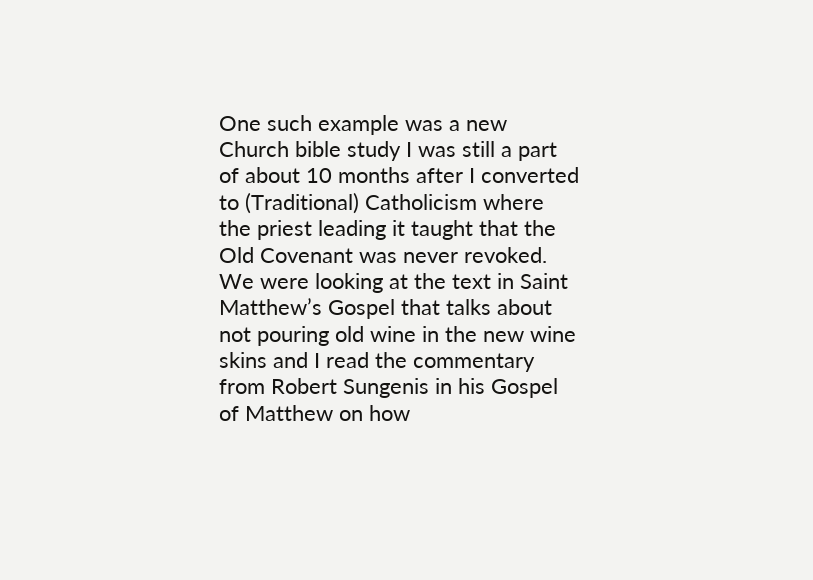One such example was a new Church bible study I was still a part of about 10 months after I converted to (Traditional) Catholicism where the priest leading it taught that the Old Covenant was never revoked. We were looking at the text in Saint Matthew’s Gospel that talks about not pouring old wine in the new wine skins and I read the commentary from Robert Sungenis in his Gospel of Matthew on how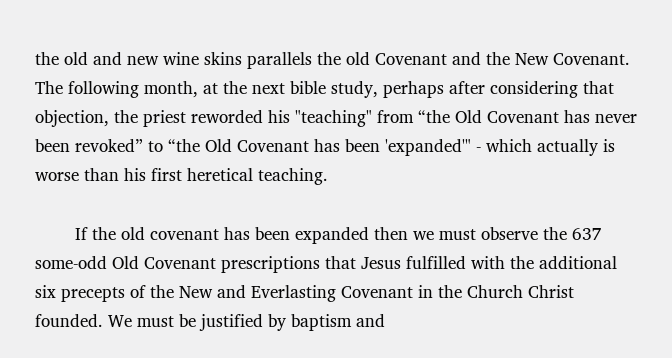the old and new wine skins parallels the old Covenant and the New Covenant. The following month, at the next bible study, perhaps after considering that objection, the priest reworded his "teaching" from “the Old Covenant has never been revoked” to “the Old Covenant has been 'expanded'" - which actually is worse than his first heretical teaching.

        If the old covenant has been expanded then we must observe the 637 some-odd Old Covenant prescriptions that Jesus fulfilled with the additional six precepts of the New and Everlasting Covenant in the Church Christ founded. We must be justified by baptism and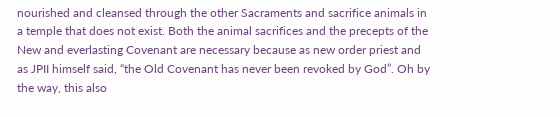nourished and cleansed through the other Sacraments and sacrifice animals in a temple that does not exist. Both the animal sacrifices and the precepts of the New and everlasting Covenant are necessary because as new order priest and as JPII himself said, “the Old Covenant has never been revoked by God”. Oh by the way, this also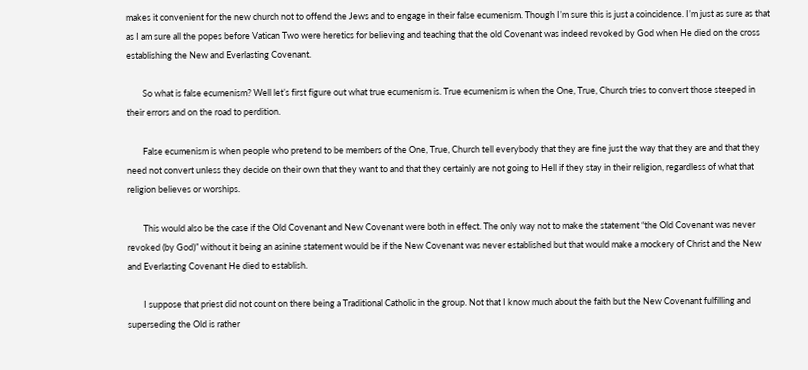makes it convenient for the new church not to offend the Jews and to engage in their false ecumenism. Though I’m sure this is just a coincidence. I’m just as sure as that as I am sure all the popes before Vatican Two were heretics for believing and teaching that the old Covenant was indeed revoked by God when He died on the cross establishing the New and Everlasting Covenant.

        So what is false ecumenism? Well let’s first figure out what true ecumenism is. True ecumenism is when the One, True, Church tries to convert those steeped in their errors and on the road to perdition.

        False ecumenism is when people who pretend to be members of the One, True, Church tell everybody that they are fine just the way that they are and that they need not convert unless they decide on their own that they want to and that they certainly are not going to Hell if they stay in their religion, regardless of what that religion believes or worships.

        This would also be the case if the Old Covenant and New Covenant were both in effect. The only way not to make the statement “the Old Covenant was never revoked (by God)” without it being an asinine statement would be if the New Covenant was never established but that would make a mockery of Christ and the New and Everlasting Covenant He died to establish.

        I suppose that priest did not count on there being a Traditional Catholic in the group. Not that I know much about the faith but the New Covenant fulfilling and superseding the Old is rather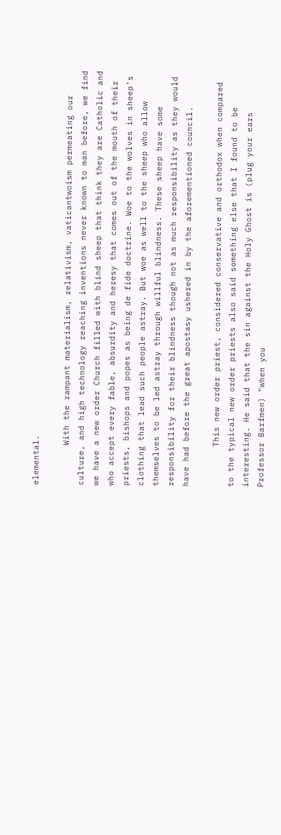elemental.

        With the rampant materialism, relativism, vaticantwoism permeating our culture, and high technology reaching inventions never known to man before, we find we have a new order Church filled with blind sheep that think they are Catholic and who accept every fable, absurdity and heresy that comes out of the mouth of their priests, bishops and popes as being de fide doctrine. Woe to the wolves in sheep’s clothing that lead such people astray. But woe as well to the sheep who allow themselves to be led astray through willful blindness. These sheep have some responsibility for their blindness though not as much responsibility as they would have had before the great apostasy ushered in by the aforementioned council.

        This new order priest, considered conservative and orthodox when compared to the typical new order priests also said something else that I found to be interesting. He said that the sin against the Holy Ghost is (plug your ears Professor Barfmen) "when you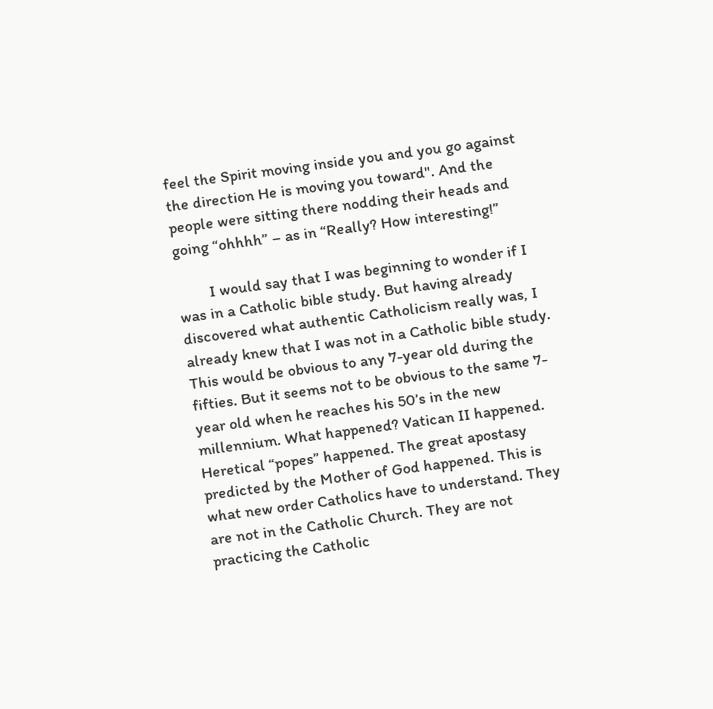feel the Spirit moving inside you and you go against the direction He is moving you toward". And the people were sitting there nodding their heads and going “ohhhh” – as in “Really? How interesting!”

        I would say that I was beginning to wonder if I was in a Catholic bible study. But having already discovered what authentic Catholicism really was, I already knew that I was not in a Catholic bible study. This would be obvious to any 7-year old during the fifties. But it seems not to be obvious to the same 7-year old when he reaches his 50’s in the new millennium. What happened? Vatican II happened. Heretical “popes” happened. The great apostasy predicted by the Mother of God happened. This is what new order Catholics have to understand. They are not in the Catholic Church. They are not practicing the Catholic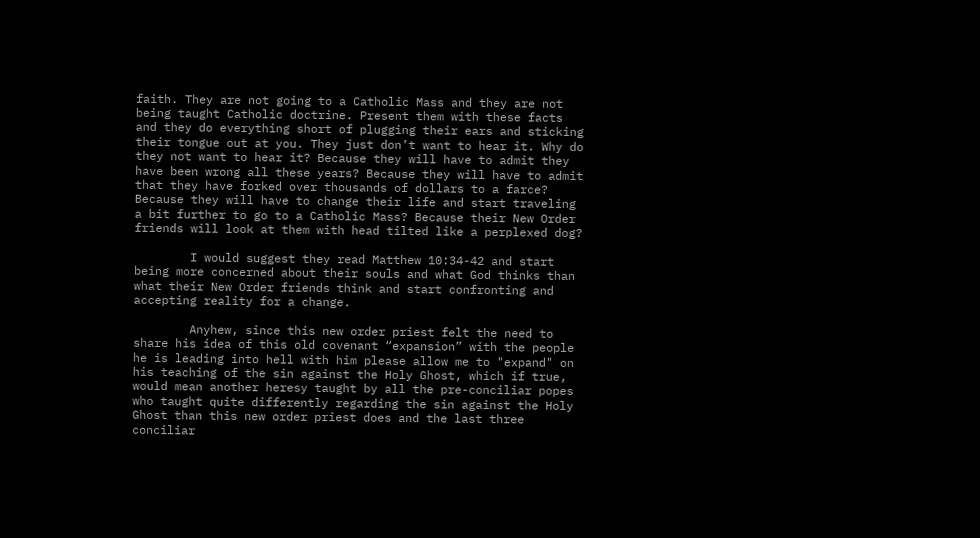faith. They are not going to a Catholic Mass and they are not being taught Catholic doctrine. Present them with these facts and they do everything short of plugging their ears and sticking their tongue out at you. They just don’t want to hear it. Why do they not want to hear it? Because they will have to admit they have been wrong all these years? Because they will have to admit that they have forked over thousands of dollars to a farce? Because they will have to change their life and start traveling a bit further to go to a Catholic Mass? Because their New Order friends will look at them with head tilted like a perplexed dog?

        I would suggest they read Matthew 10:34-42 and start being more concerned about their souls and what God thinks than what their New Order friends think and start confronting and accepting reality for a change.

        Anyhew, since this new order priest felt the need to share his idea of this old covenant “expansion” with the people he is leading into hell with him please allow me to "expand" on his teaching of the sin against the Holy Ghost, which if true, would mean another heresy taught by all the pre-conciliar popes who taught quite differently regarding the sin against the Holy Ghost than this new order priest does and the last three conciliar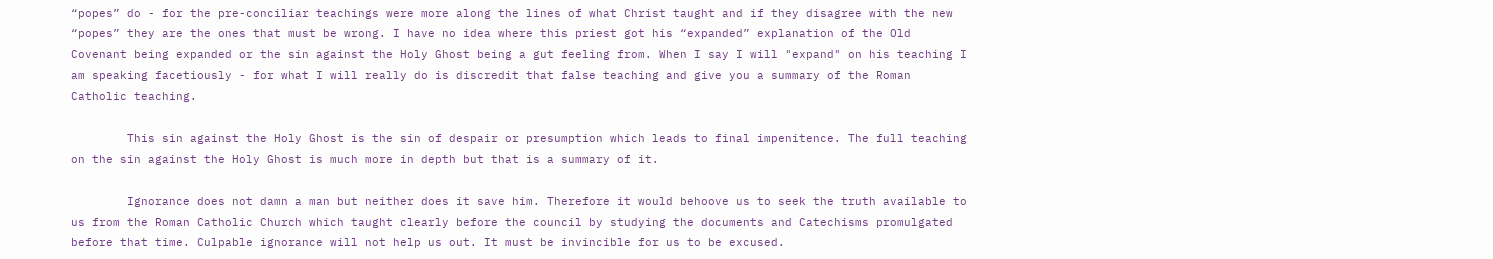“popes” do - for the pre-conciliar teachings were more along the lines of what Christ taught and if they disagree with the new “popes” they are the ones that must be wrong. I have no idea where this priest got his “expanded” explanation of the Old Covenant being expanded or the sin against the Holy Ghost being a gut feeling from. When I say I will "expand" on his teaching I am speaking facetiously - for what I will really do is discredit that false teaching and give you a summary of the Roman Catholic teaching.

        This sin against the Holy Ghost is the sin of despair or presumption which leads to final impenitence. The full teaching on the sin against the Holy Ghost is much more in depth but that is a summary of it.

        Ignorance does not damn a man but neither does it save him. Therefore it would behoove us to seek the truth available to us from the Roman Catholic Church which taught clearly before the council by studying the documents and Catechisms promulgated before that time. Culpable ignorance will not help us out. It must be invincible for us to be excused.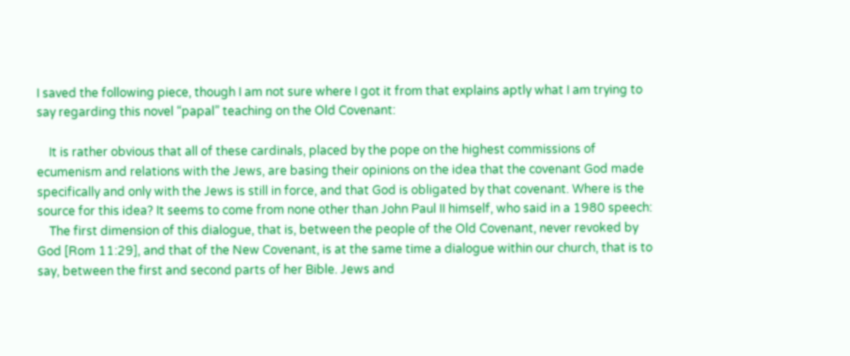I saved the following piece, though I am not sure where I got it from that explains aptly what I am trying to say regarding this novel “papal” teaching on the Old Covenant:

    It is rather obvious that all of these cardinals, placed by the pope on the highest commissions of ecumenism and relations with the Jews, are basing their opinions on the idea that the covenant God made specifically and only with the Jews is still in force, and that God is obligated by that covenant. Where is the source for this idea? It seems to come from none other than John Paul II himself, who said in a 1980 speech:
    The first dimension of this dialogue, that is, between the people of the Old Covenant, never revoked by God [Rom 11:29], and that of the New Covenant, is at the same time a dialogue within our church, that is to say, between the first and second parts of her Bible. Jews and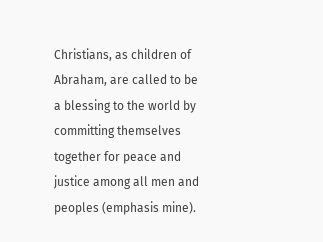Christians, as children of Abraham, are called to be a blessing to the world by committing themselves together for peace and justice among all men and peoples (emphasis mine).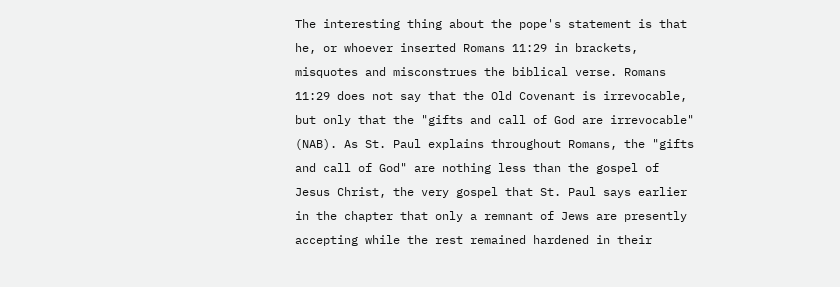The interesting thing about the pope's statement is that he, or whoever inserted Romans 11:29 in brackets, misquotes and misconstrues the biblical verse. Romans 11:29 does not say that the Old Covenant is irrevocable, but only that the "gifts and call of God are irrevocable" (NAB). As St. Paul explains throughout Romans, the "gifts and call of God" are nothing less than the gospel of Jesus Christ, the very gospel that St. Paul says earlier in the chapter that only a remnant of Jews are presently accepting while the rest remained hardened in their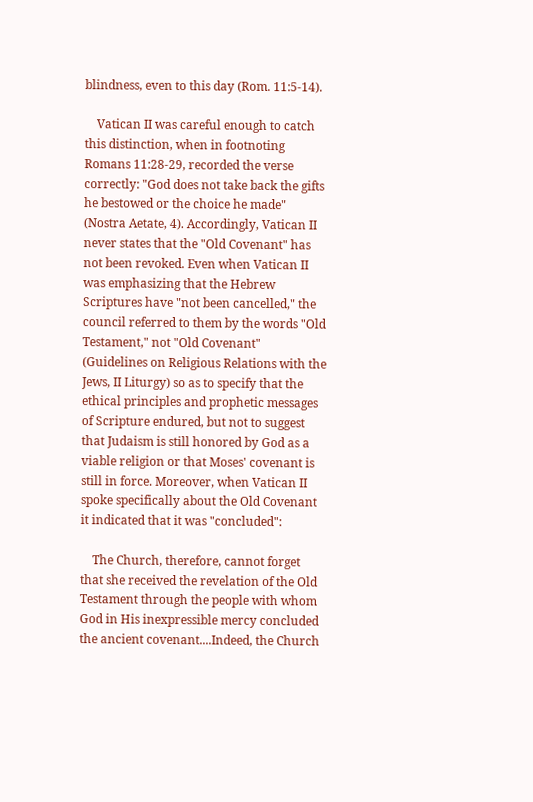blindness, even to this day (Rom. 11:5-14).

    Vatican II was careful enough to catch this distinction, when in footnoting Romans 11:28-29, recorded the verse correctly: "God does not take back the gifts he bestowed or the choice he made" (Nostra Aetate, 4). Accordingly, Vatican II never states that the "Old Covenant" has not been revoked. Even when Vatican II was emphasizing that the Hebrew Scriptures have "not been cancelled," the council referred to them by the words "Old Testament," not "Old Covenant" (Guidelines on Religious Relations with the Jews, II Liturgy) so as to specify that the ethical principles and prophetic messages of Scripture endured, but not to suggest that Judaism is still honored by God as a viable religion or that Moses' covenant is still in force. Moreover, when Vatican II spoke specifically about the Old Covenant it indicated that it was "concluded":

    The Church, therefore, cannot forget that she received the revelation of the Old Testament through the people with whom God in His inexpressible mercy concluded the ancient covenant....Indeed, the Church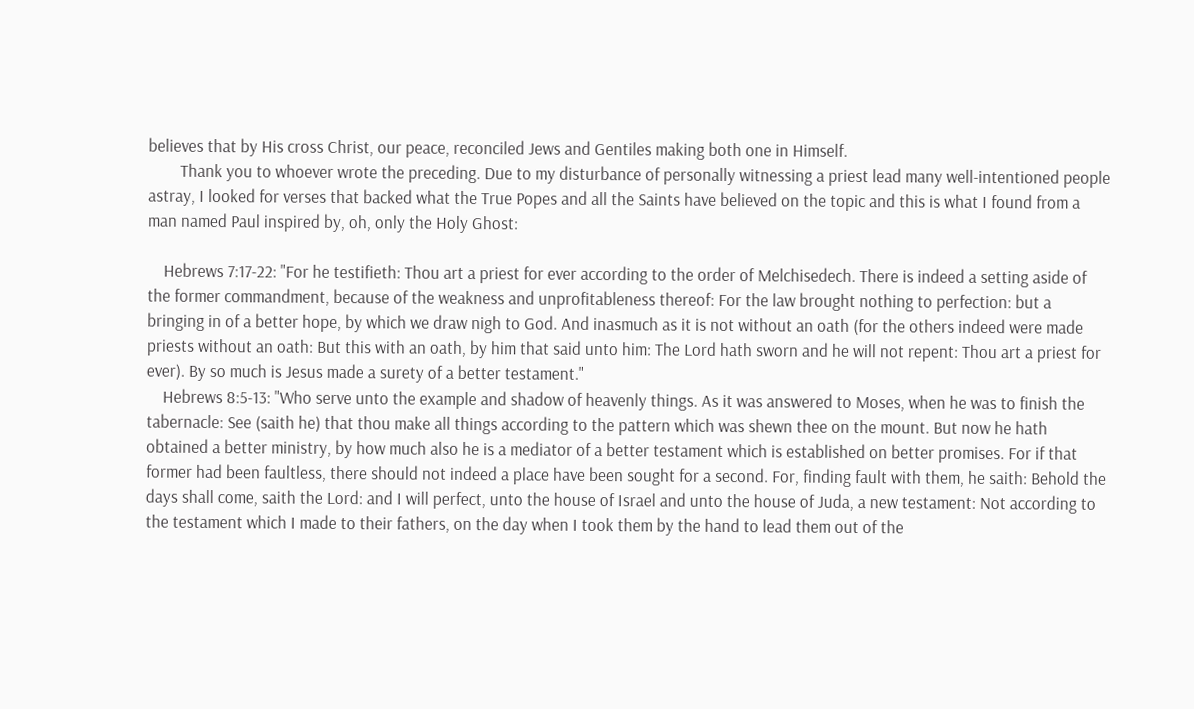believes that by His cross Christ, our peace, reconciled Jews and Gentiles making both one in Himself.
        Thank you to whoever wrote the preceding. Due to my disturbance of personally witnessing a priest lead many well-intentioned people astray, I looked for verses that backed what the True Popes and all the Saints have believed on the topic and this is what I found from a man named Paul inspired by, oh, only the Holy Ghost:

    Hebrews 7:17-22: "For he testifieth: Thou art a priest for ever according to the order of Melchisedech. There is indeed a setting aside of the former commandment, because of the weakness and unprofitableness thereof: For the law brought nothing to perfection: but a bringing in of a better hope, by which we draw nigh to God. And inasmuch as it is not without an oath (for the others indeed were made priests without an oath: But this with an oath, by him that said unto him: The Lord hath sworn and he will not repent: Thou art a priest for ever). By so much is Jesus made a surety of a better testament."
    Hebrews 8:5-13: "Who serve unto the example and shadow of heavenly things. As it was answered to Moses, when he was to finish the tabernacle: See (saith he) that thou make all things according to the pattern which was shewn thee on the mount. But now he hath obtained a better ministry, by how much also he is a mediator of a better testament which is established on better promises. For if that former had been faultless, there should not indeed a place have been sought for a second. For, finding fault with them, he saith: Behold the days shall come, saith the Lord: and I will perfect, unto the house of Israel and unto the house of Juda, a new testament: Not according to the testament which I made to their fathers, on the day when I took them by the hand to lead them out of the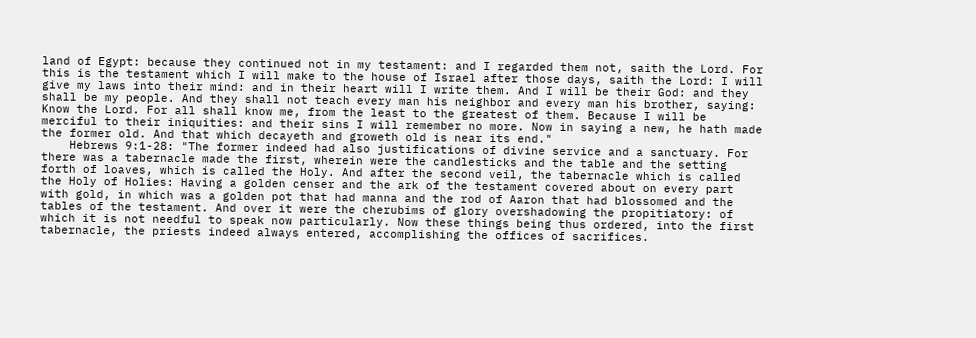land of Egypt: because they continued not in my testament: and I regarded them not, saith the Lord. For this is the testament which I will make to the house of Israel after those days, saith the Lord: I will give my laws into their mind: and in their heart will I write them. And I will be their God: and they shall be my people. And they shall not teach every man his neighbor and every man his brother, saying: Know the Lord. For all shall know me, from the least to the greatest of them. Because I will be merciful to their iniquities: and their sins I will remember no more. Now in saying a new, he hath made the former old. And that which decayeth and groweth old is near its end."
    Hebrews 9:1-28: "The former indeed had also justifications of divine service and a sanctuary. For there was a tabernacle made the first, wherein were the candlesticks and the table and the setting forth of loaves, which is called the Holy. And after the second veil, the tabernacle which is called the Holy of Holies: Having a golden censer and the ark of the testament covered about on every part with gold, in which was a golden pot that had manna and the rod of Aaron that had blossomed and the tables of the testament. And over it were the cherubims of glory overshadowing the propitiatory: of which it is not needful to speak now particularly. Now these things being thus ordered, into the first tabernacle, the priests indeed always entered, accomplishing the offices of sacrifices.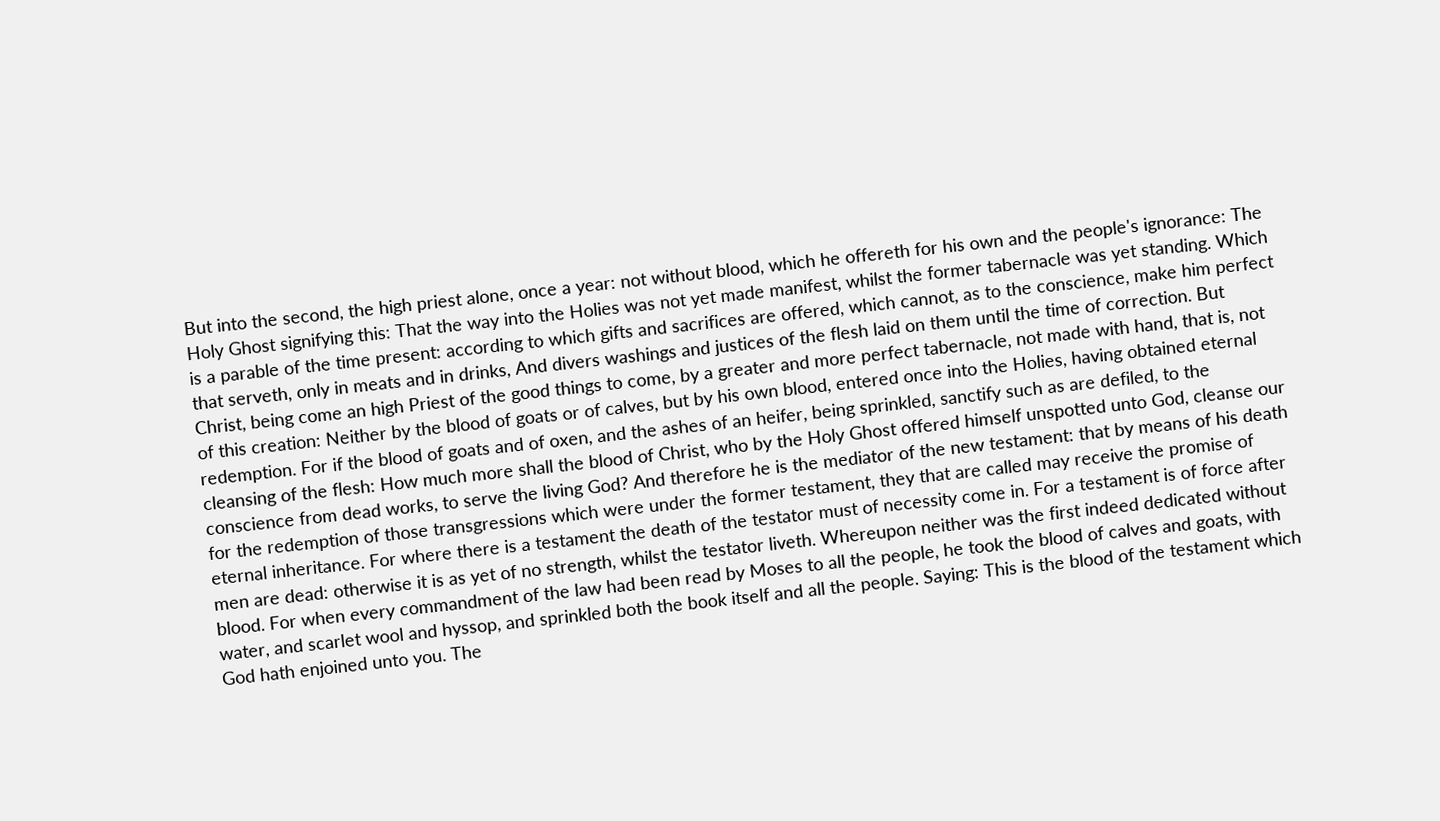But into the second, the high priest alone, once a year: not without blood, which he offereth for his own and the people's ignorance: The Holy Ghost signifying this: That the way into the Holies was not yet made manifest, whilst the former tabernacle was yet standing. Which is a parable of the time present: according to which gifts and sacrifices are offered, which cannot, as to the conscience, make him perfect that serveth, only in meats and in drinks, And divers washings and justices of the flesh laid on them until the time of correction. But Christ, being come an high Priest of the good things to come, by a greater and more perfect tabernacle, not made with hand, that is, not of this creation: Neither by the blood of goats or of calves, but by his own blood, entered once into the Holies, having obtained eternal redemption. For if the blood of goats and of oxen, and the ashes of an heifer, being sprinkled, sanctify such as are defiled, to the cleansing of the flesh: How much more shall the blood of Christ, who by the Holy Ghost offered himself unspotted unto God, cleanse our conscience from dead works, to serve the living God? And therefore he is the mediator of the new testament: that by means of his death for the redemption of those transgressions which were under the former testament, they that are called may receive the promise of eternal inheritance. For where there is a testament the death of the testator must of necessity come in. For a testament is of force after men are dead: otherwise it is as yet of no strength, whilst the testator liveth. Whereupon neither was the first indeed dedicated without blood. For when every commandment of the law had been read by Moses to all the people, he took the blood of calves and goats, with water, and scarlet wool and hyssop, and sprinkled both the book itself and all the people. Saying: This is the blood of the testament which God hath enjoined unto you. The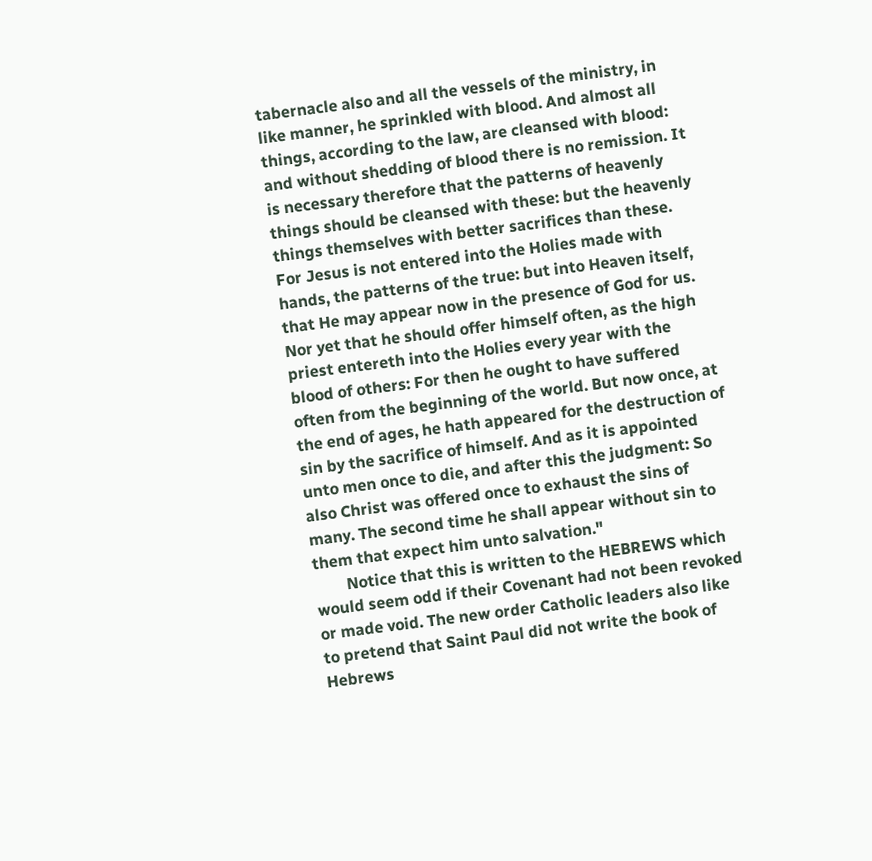tabernacle also and all the vessels of the ministry, in like manner, he sprinkled with blood. And almost all things, according to the law, are cleansed with blood: and without shedding of blood there is no remission. It is necessary therefore that the patterns of heavenly things should be cleansed with these: but the heavenly things themselves with better sacrifices than these. For Jesus is not entered into the Holies made with hands, the patterns of the true: but into Heaven itself, that He may appear now in the presence of God for us. Nor yet that he should offer himself often, as the high priest entereth into the Holies every year with the blood of others: For then he ought to have suffered often from the beginning of the world. But now once, at the end of ages, he hath appeared for the destruction of sin by the sacrifice of himself. And as it is appointed unto men once to die, and after this the judgment: So also Christ was offered once to exhaust the sins of many. The second time he shall appear without sin to them that expect him unto salvation."
        Notice that this is written to the HEBREWS which would seem odd if their Covenant had not been revoked or made void. The new order Catholic leaders also like to pretend that Saint Paul did not write the book of Hebrews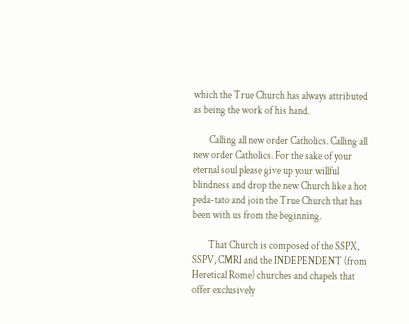which the True Church has always attributed as being the work of his hand.

        Calling all new order Catholics. Calling all new order Catholics. For the sake of your eternal soul please give up your willful blindness and drop the new Church like a hot peda-tato and join the True Church that has been with us from the beginning.

        That Church is composed of the SSPX, SSPV, CMRI and the INDEPENDENT (from Heretical Rome) churches and chapels that offer exclusively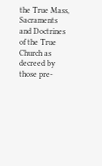the True Mass, Sacraments and Doctrines of the True Church as decreed by those pre-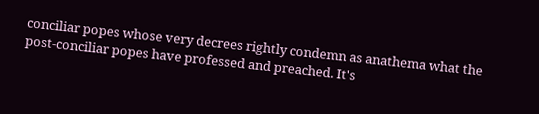conciliar popes whose very decrees rightly condemn as anathema what the post-conciliar popes have professed and preached. It's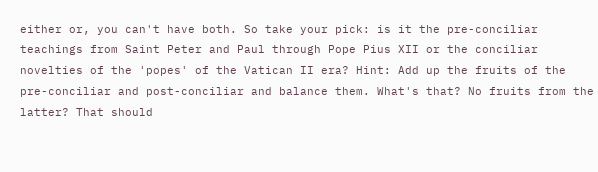either or, you can't have both. So take your pick: is it the pre-conciliar teachings from Saint Peter and Paul through Pope Pius XII or the conciliar novelties of the 'popes' of the Vatican II era? Hint: Add up the fruits of the pre-conciliar and post-conciliar and balance them. What's that? No fruits from the latter? That should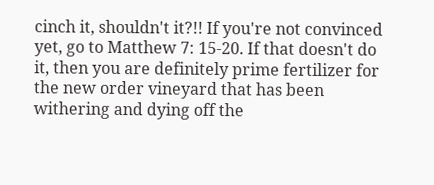cinch it, shouldn't it?!! If you're not convinced yet, go to Matthew 7: 15-20. If that doesn't do it, then you are definitely prime fertilizer for the new order vineyard that has been withering and dying off the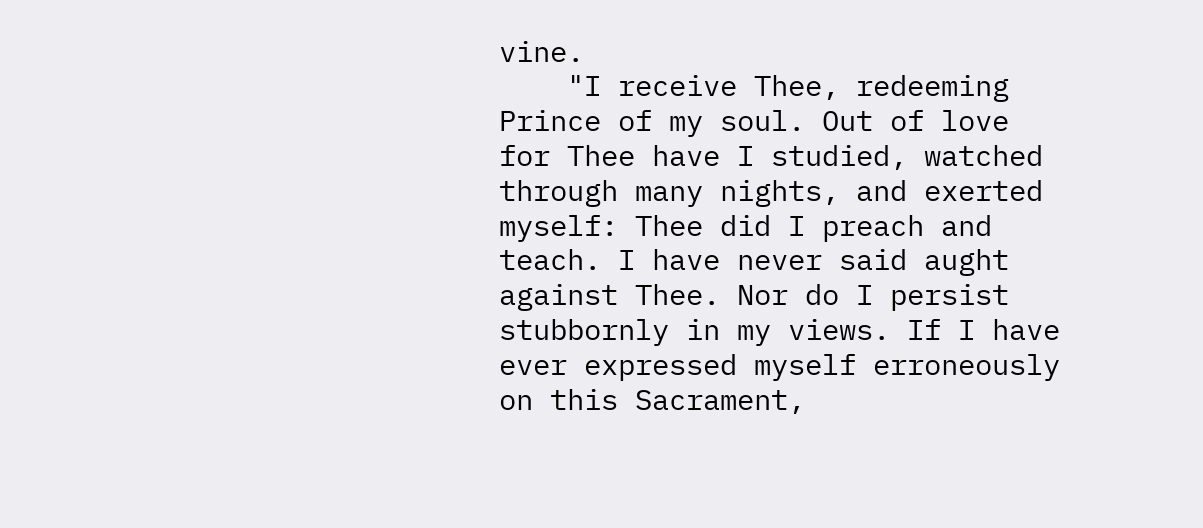vine.
    "I receive Thee, redeeming Prince of my soul. Out of love for Thee have I studied, watched through many nights, and exerted myself: Thee did I preach and teach. I have never said aught against Thee. Nor do I persist stubbornly in my views. If I have ever expressed myself erroneously on this Sacrament,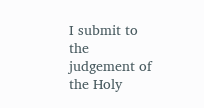I submit to the judgement of the Holy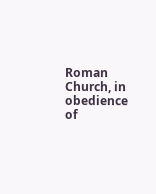Roman Church, in obedience of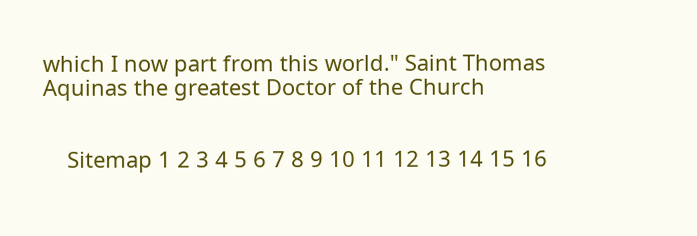which I now part from this world." Saint Thomas Aquinas the greatest Doctor of the Church


    Sitemap 1 2 3 4 5 6 7 8 9 10 11 12 13 14 15 16